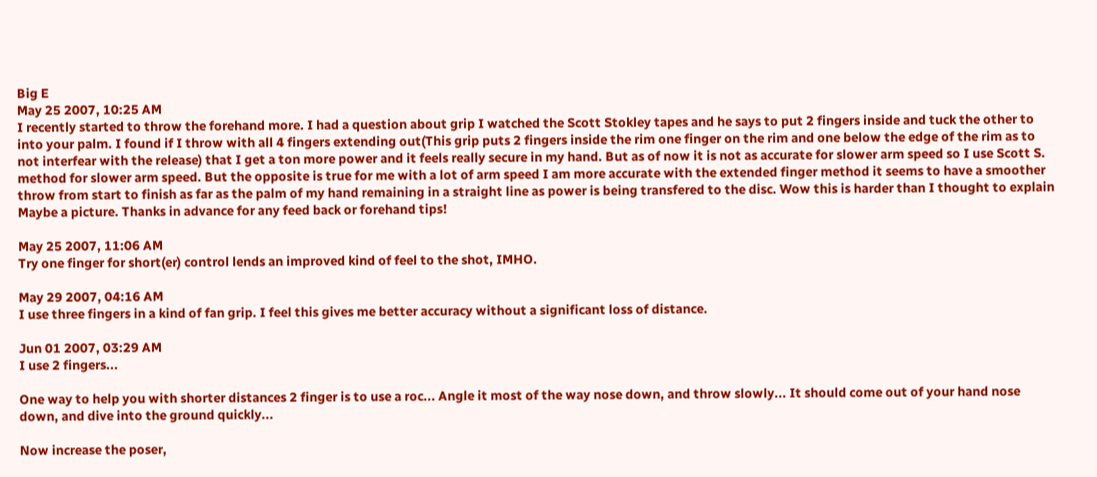Big E
May 25 2007, 10:25 AM
I recently started to throw the forehand more. I had a question about grip I watched the Scott Stokley tapes and he says to put 2 fingers inside and tuck the other to into your palm. I found if I throw with all 4 fingers extending out(This grip puts 2 fingers inside the rim one finger on the rim and one below the edge of the rim as to not interfear with the release) that I get a ton more power and it feels really secure in my hand. But as of now it is not as accurate for slower arm speed so I use Scott S. method for slower arm speed. But the opposite is true for me with a lot of arm speed I am more accurate with the extended finger method it seems to have a smoother throw from start to finish as far as the palm of my hand remaining in a straight line as power is being transfered to the disc. Wow this is harder than I thought to explain Maybe a picture. Thanks in advance for any feed back or forehand tips!

May 25 2007, 11:06 AM
Try one finger for short(er) control lends an improved kind of feel to the shot, IMHO.

May 29 2007, 04:16 AM
I use three fingers in a kind of fan grip. I feel this gives me better accuracy without a significant loss of distance.

Jun 01 2007, 03:29 AM
I use 2 fingers...

One way to help you with shorter distances 2 finger is to use a roc... Angle it most of the way nose down, and throw slowly... It should come out of your hand nose down, and dive into the ground quickly...

Now increase the poser,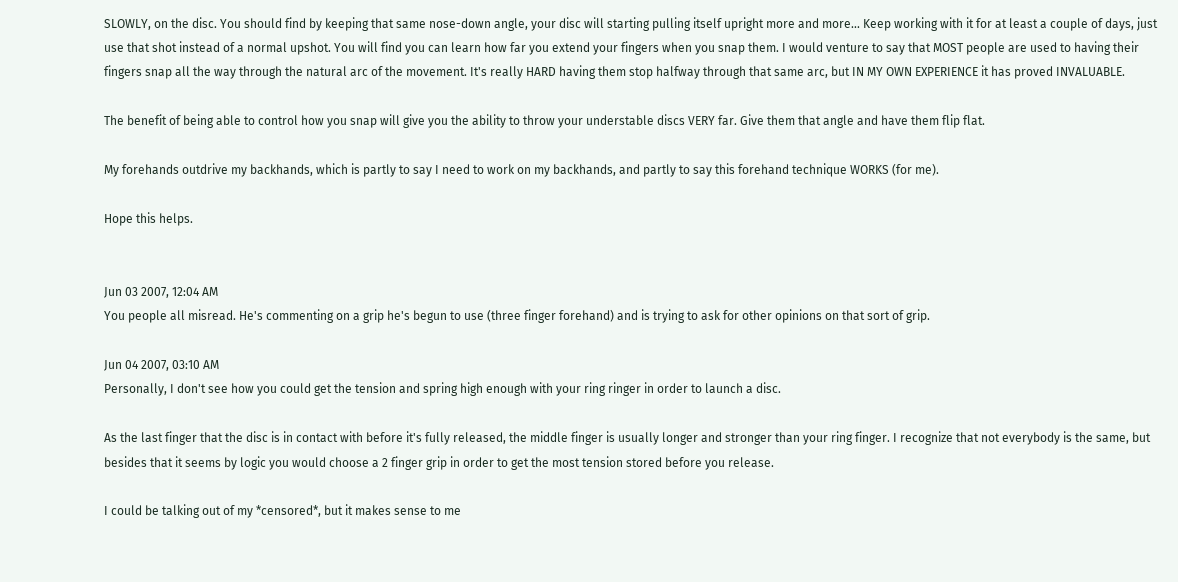SLOWLY, on the disc. You should find by keeping that same nose-down angle, your disc will starting pulling itself upright more and more... Keep working with it for at least a couple of days, just use that shot instead of a normal upshot. You will find you can learn how far you extend your fingers when you snap them. I would venture to say that MOST people are used to having their fingers snap all the way through the natural arc of the movement. It's really HARD having them stop halfway through that same arc, but IN MY OWN EXPERIENCE it has proved INVALUABLE.

The benefit of being able to control how you snap will give you the ability to throw your understable discs VERY far. Give them that angle and have them flip flat.

My forehands outdrive my backhands, which is partly to say I need to work on my backhands, and partly to say this forehand technique WORKS (for me).

Hope this helps.


Jun 03 2007, 12:04 AM
You people all misread. He's commenting on a grip he's begun to use (three finger forehand) and is trying to ask for other opinions on that sort of grip.

Jun 04 2007, 03:10 AM
Personally, I don't see how you could get the tension and spring high enough with your ring ringer in order to launch a disc.

As the last finger that the disc is in contact with before it's fully released, the middle finger is usually longer and stronger than your ring finger. I recognize that not everybody is the same, but besides that it seems by logic you would choose a 2 finger grip in order to get the most tension stored before you release.

I could be talking out of my *censored*, but it makes sense to me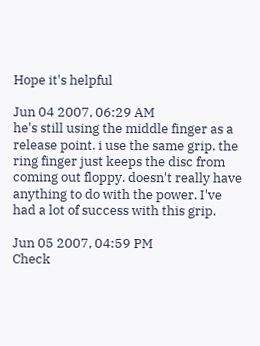Hope it's helpful

Jun 04 2007, 06:29 AM
he's still using the middle finger as a release point. i use the same grip. the ring finger just keeps the disc from coming out floppy. doesn't really have anything to do with the power. I've had a lot of success with this grip.

Jun 05 2007, 04:59 PM
Check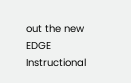out the new EDGE Instructional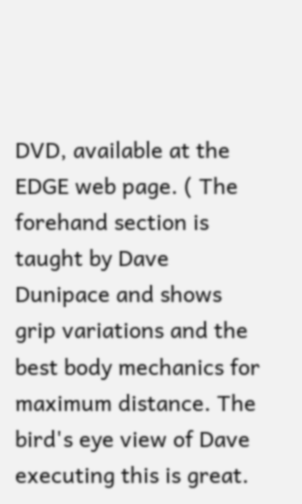DVD, available at the EDGE web page. ( The forehand section is taught by Dave Dunipace and shows grip variations and the best body mechanics for maximum distance. The bird's eye view of Dave executing this is great.